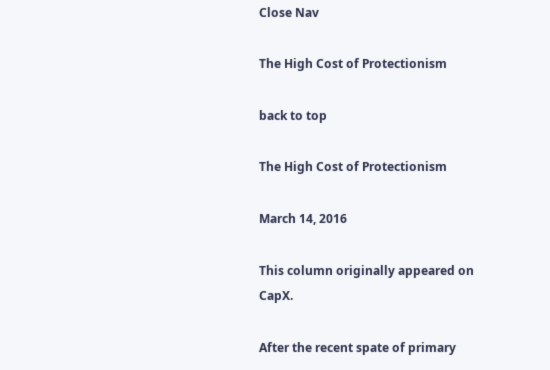Close Nav

The High Cost of Protectionism

back to top

The High Cost of Protectionism

March 14, 2016

This column originally appeared on CapX.

After the recent spate of primary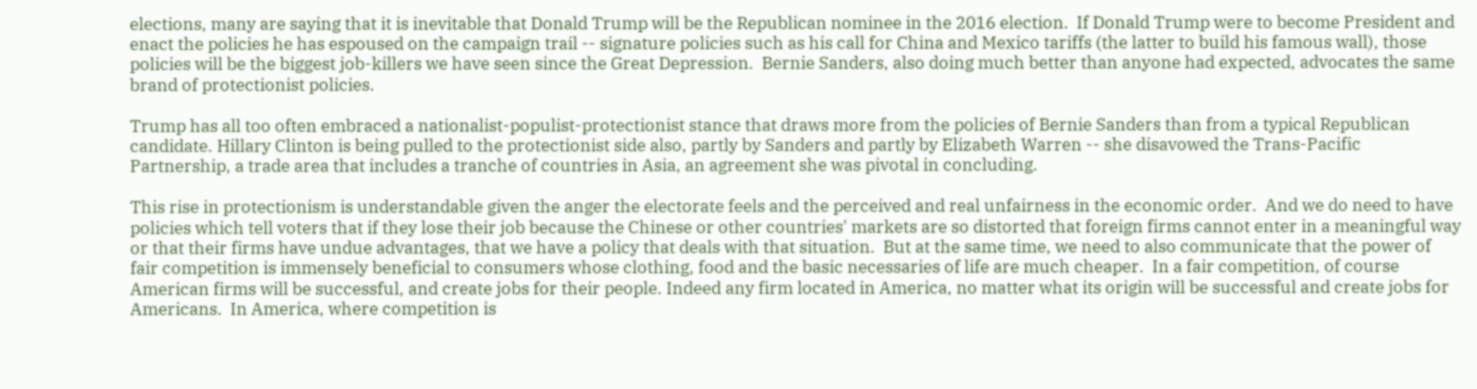elections, many are saying that it is inevitable that Donald Trump will be the Republican nominee in the 2016 election.  If Donald Trump were to become President and enact the policies he has espoused on the campaign trail -- signature policies such as his call for China and Mexico tariffs (the latter to build his famous wall), those policies will be the biggest job-killers we have seen since the Great Depression.  Bernie Sanders, also doing much better than anyone had expected, advocates the same brand of protectionist policies.

Trump has all too often embraced a nationalist-populist-protectionist stance that draws more from the policies of Bernie Sanders than from a typical Republican candidate. Hillary Clinton is being pulled to the protectionist side also, partly by Sanders and partly by Elizabeth Warren -- she disavowed the Trans-Pacific Partnership, a trade area that includes a tranche of countries in Asia, an agreement she was pivotal in concluding.

This rise in protectionism is understandable given the anger the electorate feels and the perceived and real unfairness in the economic order.  And we do need to have policies which tell voters that if they lose their job because the Chinese or other countries' markets are so distorted that foreign firms cannot enter in a meaningful way or that their firms have undue advantages, that we have a policy that deals with that situation.  But at the same time, we need to also communicate that the power of fair competition is immensely beneficial to consumers whose clothing, food and the basic necessaries of life are much cheaper.  In a fair competition, of course American firms will be successful, and create jobs for their people. Indeed any firm located in America, no matter what its origin will be successful and create jobs for Americans.  In America, where competition is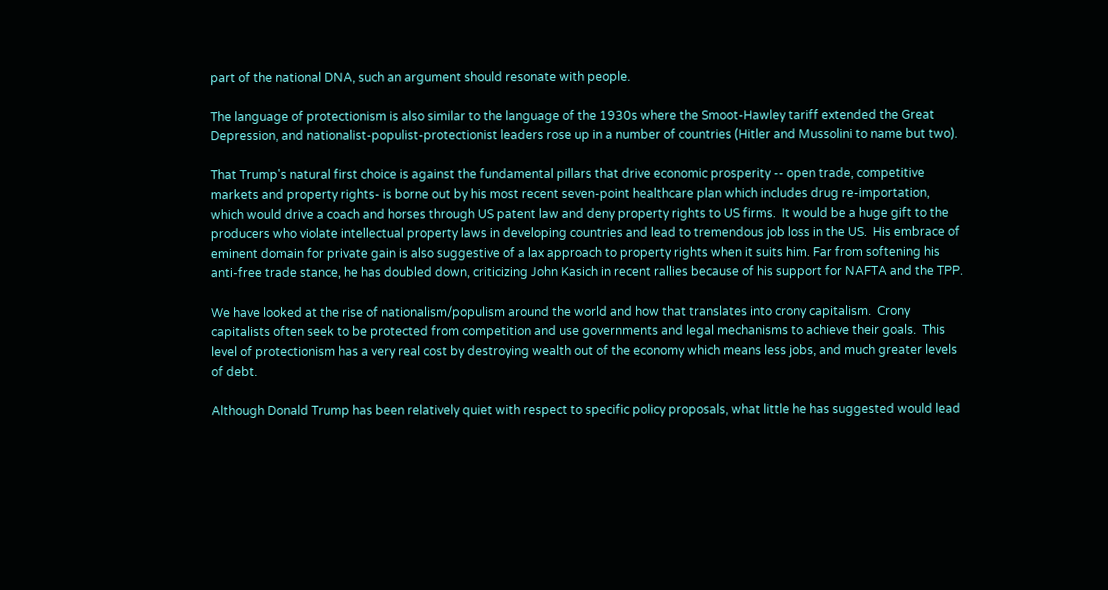part of the national DNA, such an argument should resonate with people.

The language of protectionism is also similar to the language of the 1930s where the Smoot-Hawley tariff extended the Great Depression, and nationalist-populist-protectionist leaders rose up in a number of countries (Hitler and Mussolini to name but two).

That Trump's natural first choice is against the fundamental pillars that drive economic prosperity -- open trade, competitive markets and property rights- is borne out by his most recent seven-point healthcare plan which includes drug re-importation, which would drive a coach and horses through US patent law and deny property rights to US firms.  It would be a huge gift to the producers who violate intellectual property laws in developing countries and lead to tremendous job loss in the US.  His embrace of eminent domain for private gain is also suggestive of a lax approach to property rights when it suits him. Far from softening his anti-free trade stance, he has doubled down, criticizing John Kasich in recent rallies because of his support for NAFTA and the TPP.

We have looked at the rise of nationalism/populism around the world and how that translates into crony capitalism.  Crony capitalists often seek to be protected from competition and use governments and legal mechanisms to achieve their goals.  This level of protectionism has a very real cost by destroying wealth out of the economy which means less jobs, and much greater levels of debt.

Although Donald Trump has been relatively quiet with respect to specific policy proposals, what little he has suggested would lead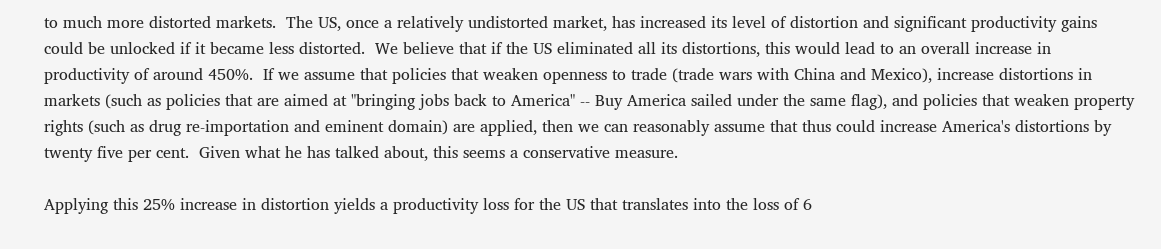to much more distorted markets.  The US, once a relatively undistorted market, has increased its level of distortion and significant productivity gains could be unlocked if it became less distorted.  We believe that if the US eliminated all its distortions, this would lead to an overall increase in productivity of around 450%.  If we assume that policies that weaken openness to trade (trade wars with China and Mexico), increase distortions in markets (such as policies that are aimed at "bringing jobs back to America" -- Buy America sailed under the same flag), and policies that weaken property rights (such as drug re-importation and eminent domain) are applied, then we can reasonably assume that thus could increase America's distortions by twenty five per cent.  Given what he has talked about, this seems a conservative measure.

Applying this 25% increase in distortion yields a productivity loss for the US that translates into the loss of 6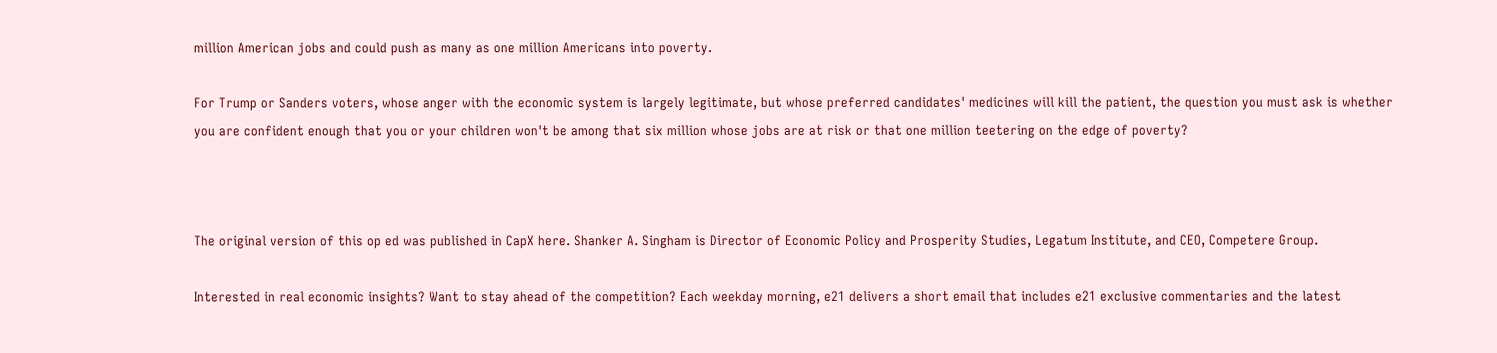million American jobs and could push as many as one million Americans into poverty.

For Trump or Sanders voters, whose anger with the economic system is largely legitimate, but whose preferred candidates' medicines will kill the patient, the question you must ask is whether you are confident enough that you or your children won't be among that six million whose jobs are at risk or that one million teetering on the edge of poverty?



The original version of this op ed was published in CapX here. Shanker A. Singham is Director of Economic Policy and Prosperity Studies, Legatum Institute, and CEO, Competere Group.

Interested in real economic insights? Want to stay ahead of the competition? Each weekday morning, e21 delivers a short email that includes e21 exclusive commentaries and the latest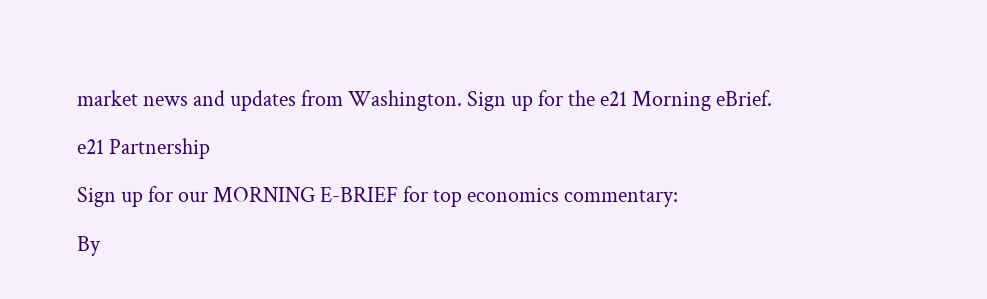market news and updates from Washington. Sign up for the e21 Morning eBrief.

e21 Partnership

Sign up for our MORNING E-BRIEF for top economics commentary:

By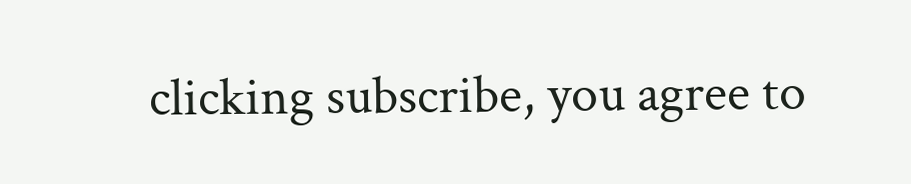clicking subscribe, you agree to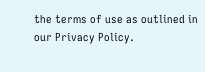the terms of use as outlined in our Privacy Policy.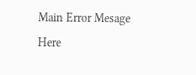Main Error Mesage Here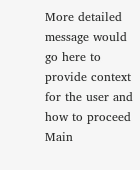More detailed message would go here to provide context for the user and how to proceed
Main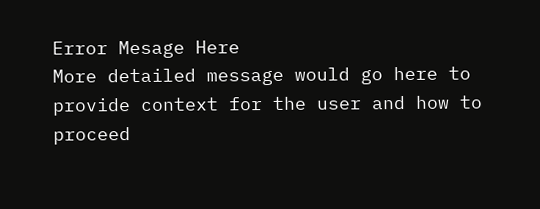Error Mesage Here
More detailed message would go here to provide context for the user and how to proceed